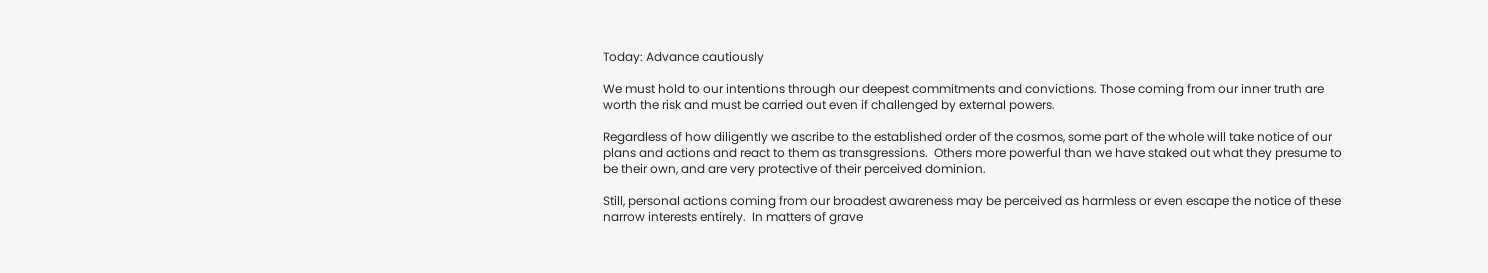Today: Advance cautiously

We must hold to our intentions through our deepest commitments and convictions. Those coming from our inner truth are worth the risk and must be carried out even if challenged by external powers.

Regardless of how diligently we ascribe to the established order of the cosmos, some part of the whole will take notice of our plans and actions and react to them as transgressions.  Others more powerful than we have staked out what they presume to be their own, and are very protective of their perceived dominion.

Still, personal actions coming from our broadest awareness may be perceived as harmless or even escape the notice of these narrow interests entirely.  In matters of grave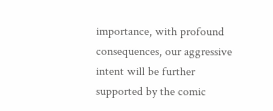importance, with profound consequences, our aggressive intent will be further supported by the comic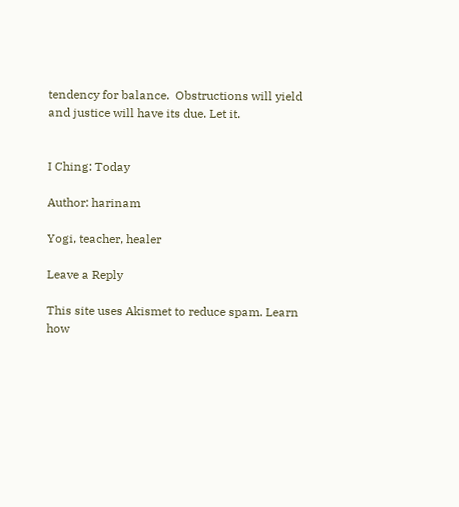tendency for balance.  Obstructions will yield and justice will have its due. Let it.


I Ching: Today

Author: harinam

Yogi, teacher, healer

Leave a Reply

This site uses Akismet to reduce spam. Learn how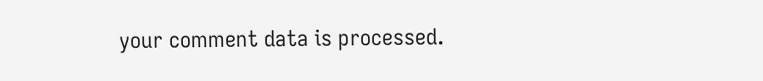your comment data is processed.